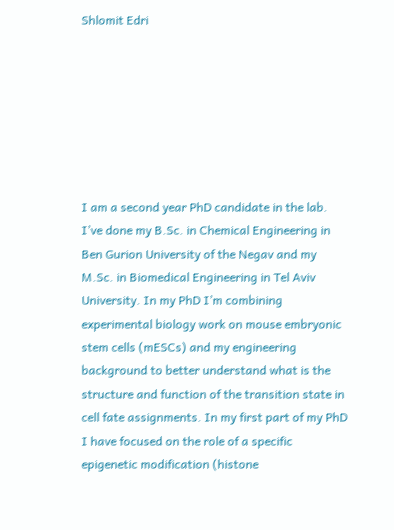Shlomit Edri







I am a second year PhD candidate in the lab. I’ve done my B.Sc. in Chemical Engineering in Ben Gurion University of the Negav and my M.Sc. in Biomedical Engineering in Tel Aviv University. In my PhD I’m combining experimental biology work on mouse embryonic stem cells (mESCs) and my engineering background to better understand what is the structure and function of the transition state in cell fate assignments. In my first part of my PhD I have focused on the role of a specific epigenetic modification (histone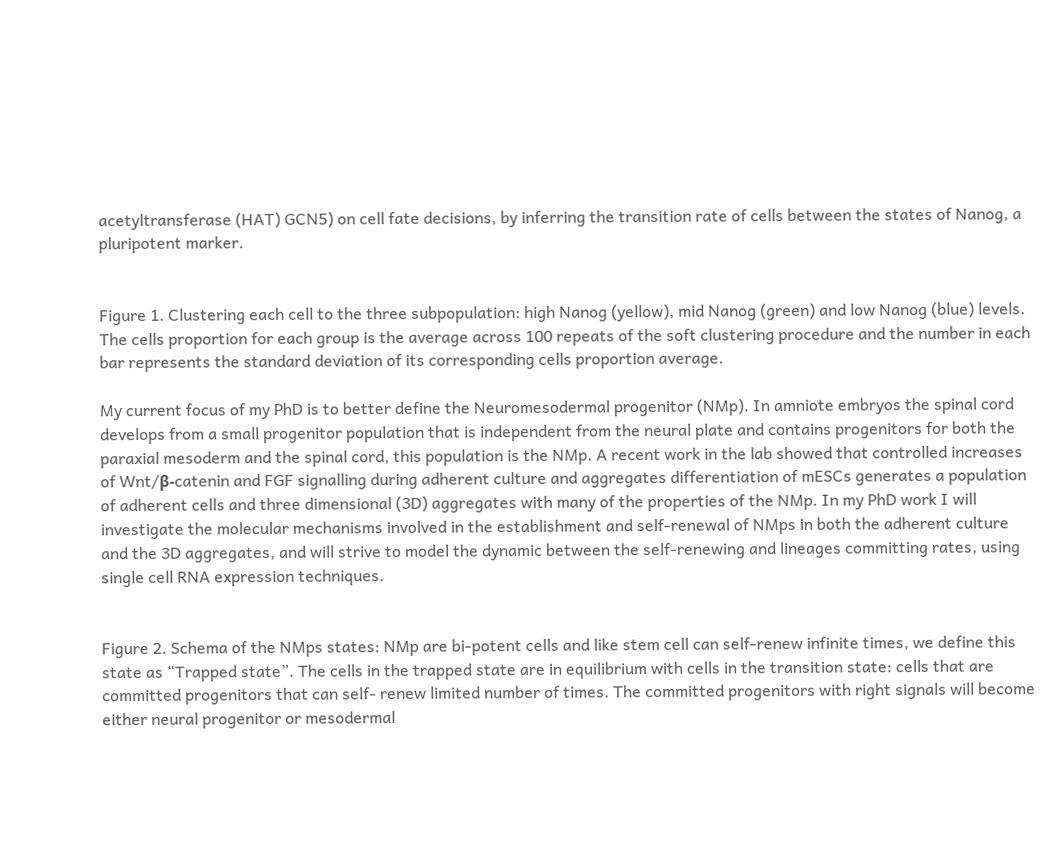acetyltransferase (HAT) GCN5) on cell fate decisions, by inferring the transition rate of cells between the states of Nanog, a pluripotent marker.


Figure 1. Clustering each cell to the three subpopulation: high Nanog (yellow), mid Nanog (green) and low Nanog (blue) levels. The cells proportion for each group is the average across 100 repeats of the soft clustering procedure and the number in each bar represents the standard deviation of its corresponding cells proportion average.

My current focus of my PhD is to better define the Neuromesodermal progenitor (NMp). In amniote embryos the spinal cord develops from a small progenitor population that is independent from the neural plate and contains progenitors for both the paraxial mesoderm and the spinal cord, this population is the NMp. A recent work in the lab showed that controlled increases of Wnt/β-catenin and FGF signalling during adherent culture and aggregates differentiation of mESCs generates a population of adherent cells and three dimensional (3D) aggregates with many of the properties of the NMp. In my PhD work I will investigate the molecular mechanisms involved in the establishment and self-renewal of NMps in both the adherent culture and the 3D aggregates, and will strive to model the dynamic between the self-renewing and lineages committing rates, using single cell RNA expression techniques.


Figure 2. Schema of the NMps states: NMp are bi-potent cells and like stem cell can self-renew infinite times, we define this state as “Trapped state”. The cells in the trapped state are in equilibrium with cells in the transition state: cells that are committed progenitors that can self- renew limited number of times. The committed progenitors with right signals will become either neural progenitor or mesodermal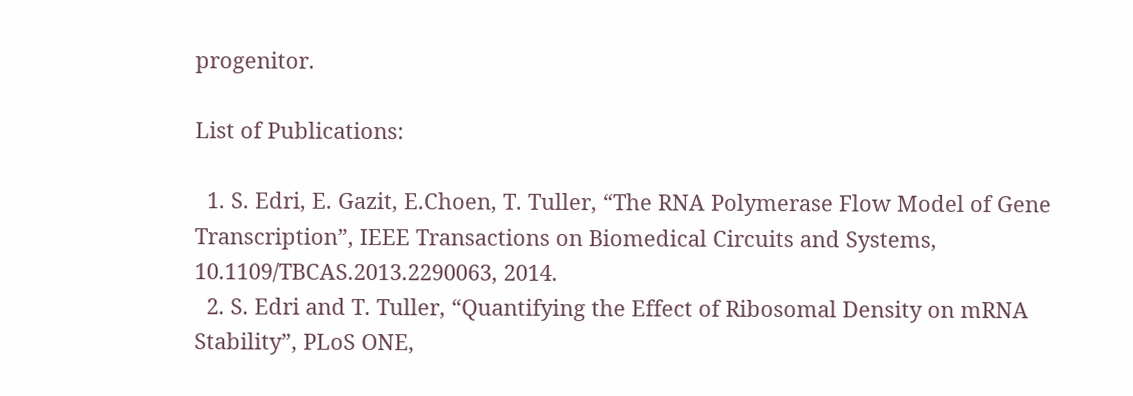progenitor.

List of Publications:

  1. S. Edri, E. Gazit, E.Choen, T. Tuller, “The RNA Polymerase Flow Model of Gene Transcription”, IEEE Transactions on Biomedical Circuits and Systems, 10.1109/TBCAS.2013.2290063, 2014.
  2. S. Edri and T. Tuller, “Quantifying the Effect of Ribosomal Density on mRNA Stability”, PLoS ONE,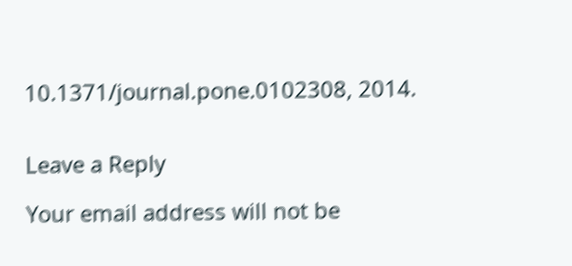10.1371/journal.pone.0102308, 2014.


Leave a Reply

Your email address will not be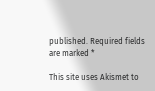published. Required fields are marked *

This site uses Akismet to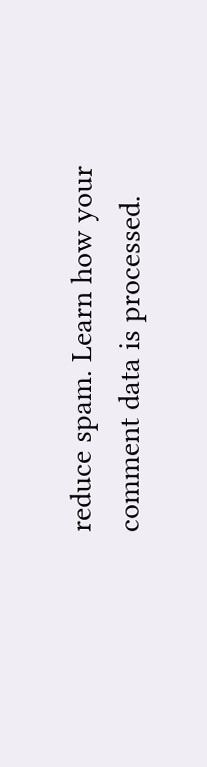reduce spam. Learn how your comment data is processed.